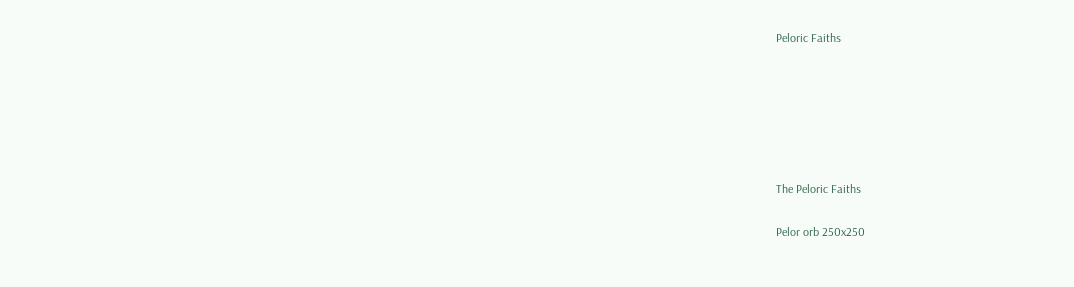Peloric Faiths






The Peloric Faiths

Pelor orb 250x250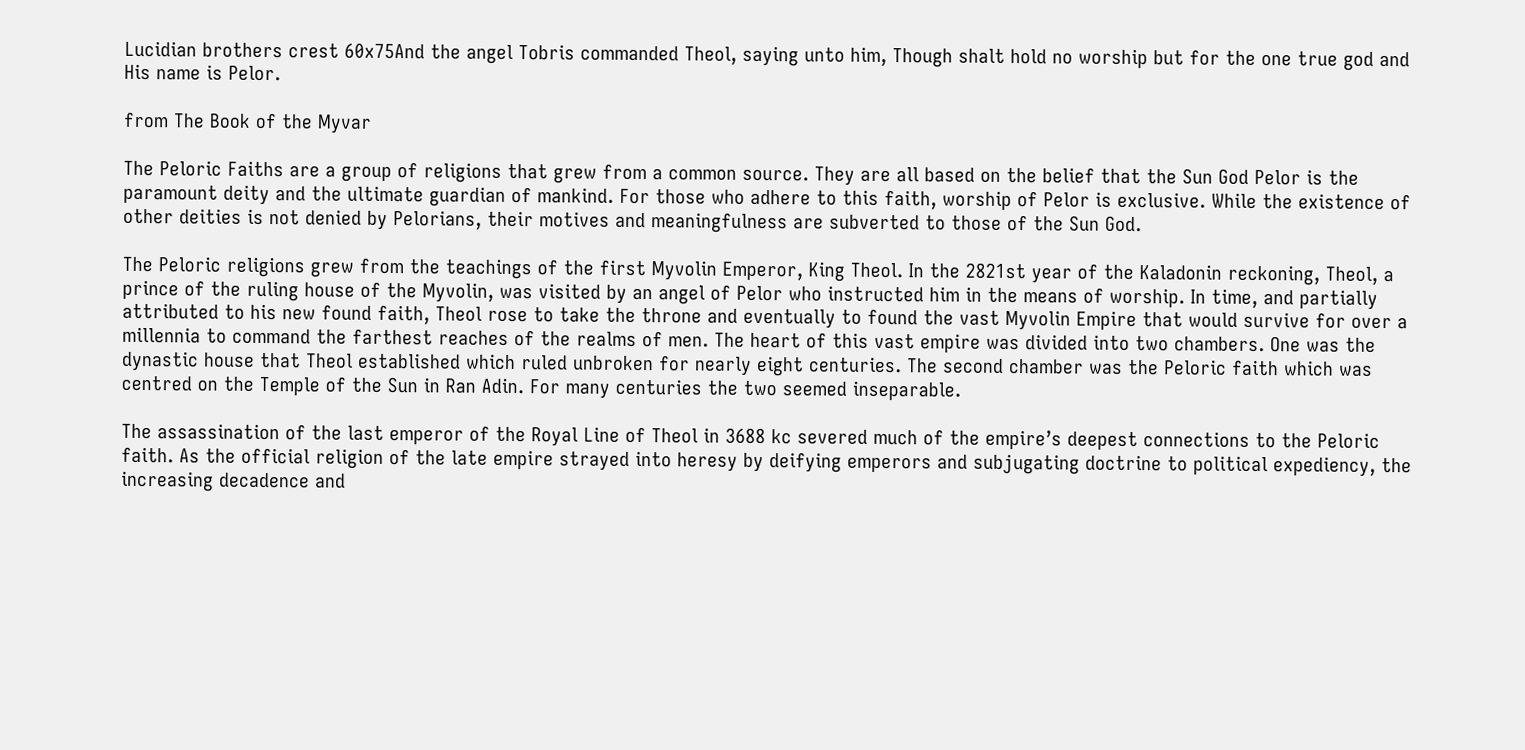Lucidian brothers crest 60x75And the angel Tobris commanded Theol, saying unto him, Though shalt hold no worship but for the one true god and His name is Pelor.

from The Book of the Myvar

The Peloric Faiths are a group of religions that grew from a common source. They are all based on the belief that the Sun God Pelor is the paramount deity and the ultimate guardian of mankind. For those who adhere to this faith, worship of Pelor is exclusive. While the existence of other deities is not denied by Pelorians, their motives and meaningfulness are subverted to those of the Sun God.

The Peloric religions grew from the teachings of the first Myvolin Emperor, King Theol. In the 2821st year of the Kaladonin reckoning, Theol, a prince of the ruling house of the Myvolin, was visited by an angel of Pelor who instructed him in the means of worship. In time, and partially attributed to his new found faith, Theol rose to take the throne and eventually to found the vast Myvolin Empire that would survive for over a millennia to command the farthest reaches of the realms of men. The heart of this vast empire was divided into two chambers. One was the dynastic house that Theol established which ruled unbroken for nearly eight centuries. The second chamber was the Peloric faith which was centred on the Temple of the Sun in Ran Adin. For many centuries the two seemed inseparable.

The assassination of the last emperor of the Royal Line of Theol in 3688 kc severed much of the empire’s deepest connections to the Peloric faith. As the official religion of the late empire strayed into heresy by deifying emperors and subjugating doctrine to political expediency, the increasing decadence and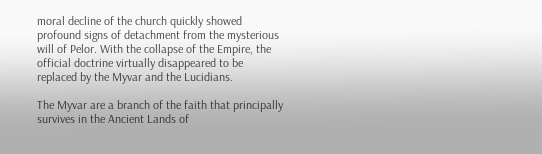moral decline of the church quickly showed profound signs of detachment from the mysterious will of Pelor. With the collapse of the Empire, the official doctrine virtually disappeared to be replaced by the Myvar and the Lucidians.

The Myvar are a branch of the faith that principally survives in the Ancient Lands of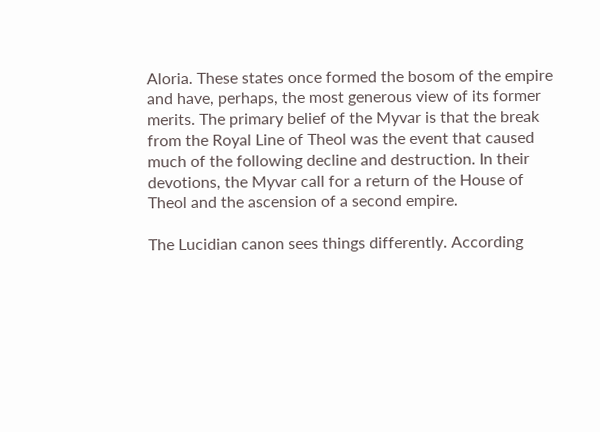Aloria. These states once formed the bosom of the empire and have, perhaps, the most generous view of its former merits. The primary belief of the Myvar is that the break from the Royal Line of Theol was the event that caused much of the following decline and destruction. In their devotions, the Myvar call for a return of the House of Theol and the ascension of a second empire.

The Lucidian canon sees things differently. According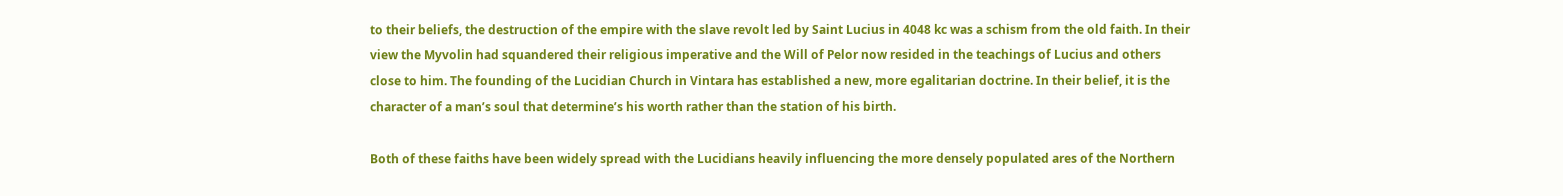to their beliefs, the destruction of the empire with the slave revolt led by Saint Lucius in 4048 kc was a schism from the old faith. In their view the Myvolin had squandered their religious imperative and the Will of Pelor now resided in the teachings of Lucius and others close to him. The founding of the Lucidian Church in Vintara has established a new, more egalitarian doctrine. In their belief, it is the character of a man’s soul that determine’s his worth rather than the station of his birth.

Both of these faiths have been widely spread with the Lucidians heavily influencing the more densely populated ares of the Northern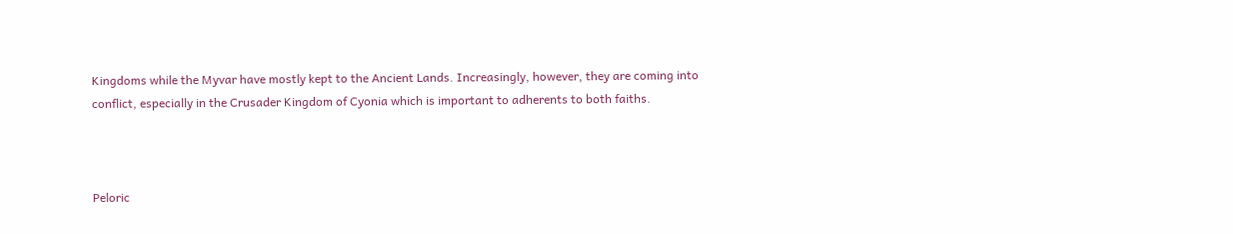Kingdoms while the Myvar have mostly kept to the Ancient Lands. Increasingly, however, they are coming into conflict, especially in the Crusader Kingdom of Cyonia which is important to adherents to both faiths.



Peloric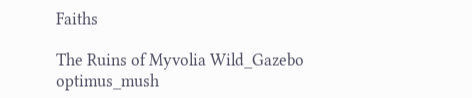Faiths

The Ruins of Myvolia Wild_Gazebo optimus_mush